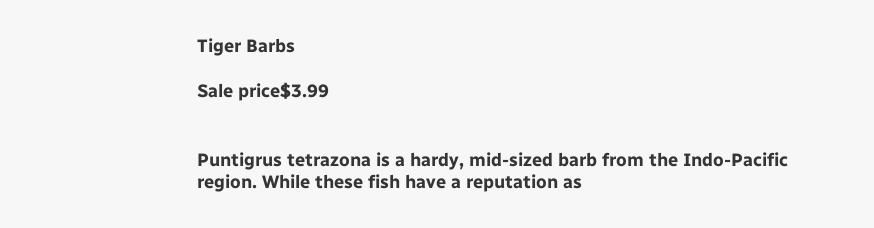Tiger Barbs

Sale price$3.99


Puntigrus tetrazona is a hardy, mid-sized barb from the Indo-Pacific region. While these fish have a reputation as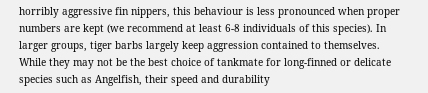horribly aggressive fin nippers, this behaviour is less pronounced when proper numbers are kept (we recommend at least 6-8 individuals of this species). In larger groups, tiger barbs largely keep aggression contained to themselves. While they may not be the best choice of tankmate for long-finned or delicate species such as Angelfish, their speed and durability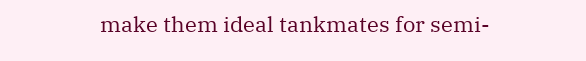make them ideal tankmates for semi-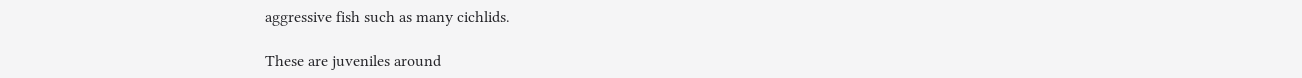aggressive fish such as many cichlids.

These are juveniles around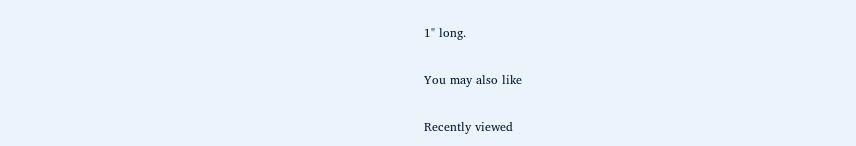1" long.

You may also like

Recently viewed